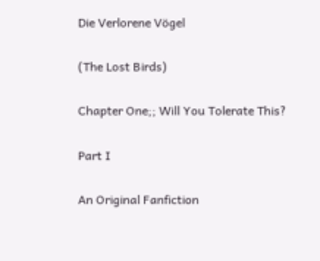Die Verlorene Vögel

(The Lost Birds)

Chapter One;; Will You Tolerate This?

Part I

An Original Fanfiction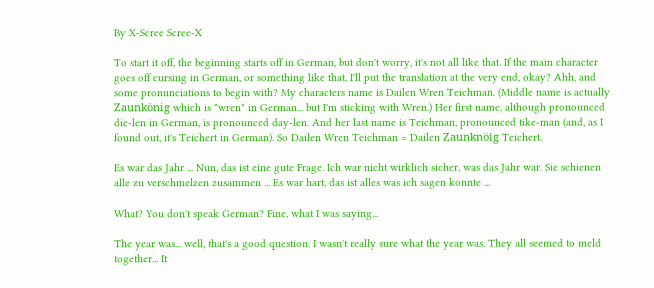By X-Scree Scree-X

To start it off, the beginning starts off in German, but don't worry, it's not all like that. If the main character goes off cursing in German, or something like that, I'll put the translation at the very end, okay? Ahh, and some pronunciations to begin with? My characters name is Dailen Wren Teichman. (Middle name is actually Zaunkönig which is "wren" in German... but I'm sticking with Wren.) Her first name, although pronounced die-len in German, is pronounced day-len. And her last name is Teichman, pronounced tike-man (and, as I found out, it's Teichert in German). So Dailen Wren Teichman = Dailen Zaunknöig Teichert.

Es war das Jahr ... Nun, das ist eine gute Frage. Ich war nicht wirklich sicher, was das Jahr war. Sie schienen alle zu verschmelzen zusammen ... Es war hart, das ist alles was ich sagen konnte ...

What? You don't speak German? Fine, what I was saying...

The year was... well, that's a good question. I wasn't really sure what the year was. They all seemed to meld together... It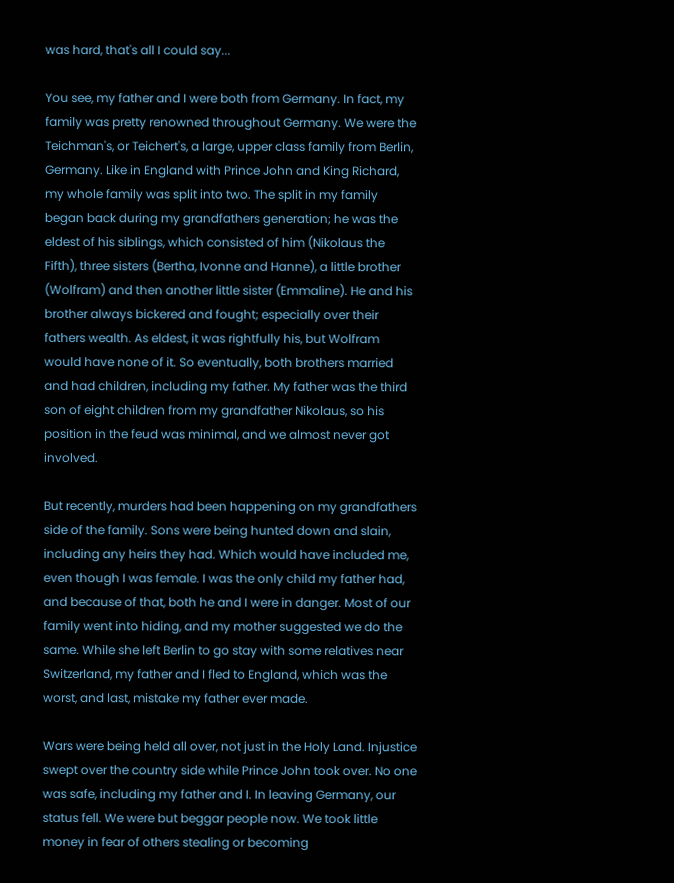was hard, that's all I could say...

You see, my father and I were both from Germany. In fact, my family was pretty renowned throughout Germany. We were the Teichman's, or Teichert's, a large, upper class family from Berlin, Germany. Like in England with Prince John and King Richard, my whole family was split into two. The split in my family began back during my grandfathers generation; he was the eldest of his siblings, which consisted of him (Nikolaus the Fifth), three sisters (Bertha, Ivonne and Hanne), a little brother (Wolfram) and then another little sister (Emmaline). He and his brother always bickered and fought; especially over their fathers wealth. As eldest, it was rightfully his, but Wolfram would have none of it. So eventually, both brothers married and had children, including my father. My father was the third son of eight children from my grandfather Nikolaus, so his position in the feud was minimal, and we almost never got involved.

But recently, murders had been happening on my grandfathers side of the family. Sons were being hunted down and slain, including any heirs they had. Which would have included me, even though I was female. I was the only child my father had, and because of that, both he and I were in danger. Most of our family went into hiding, and my mother suggested we do the same. While she left Berlin to go stay with some relatives near Switzerland, my father and I fled to England, which was the worst, and last, mistake my father ever made.

Wars were being held all over, not just in the Holy Land. Injustice swept over the country side while Prince John took over. No one was safe, including my father and I. In leaving Germany, our status fell. We were but beggar people now. We took little money in fear of others stealing or becoming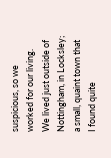suspicious, so we worked for our living. We lived just outside of Nottingham, in Locksley; a small, quaint town that I found quite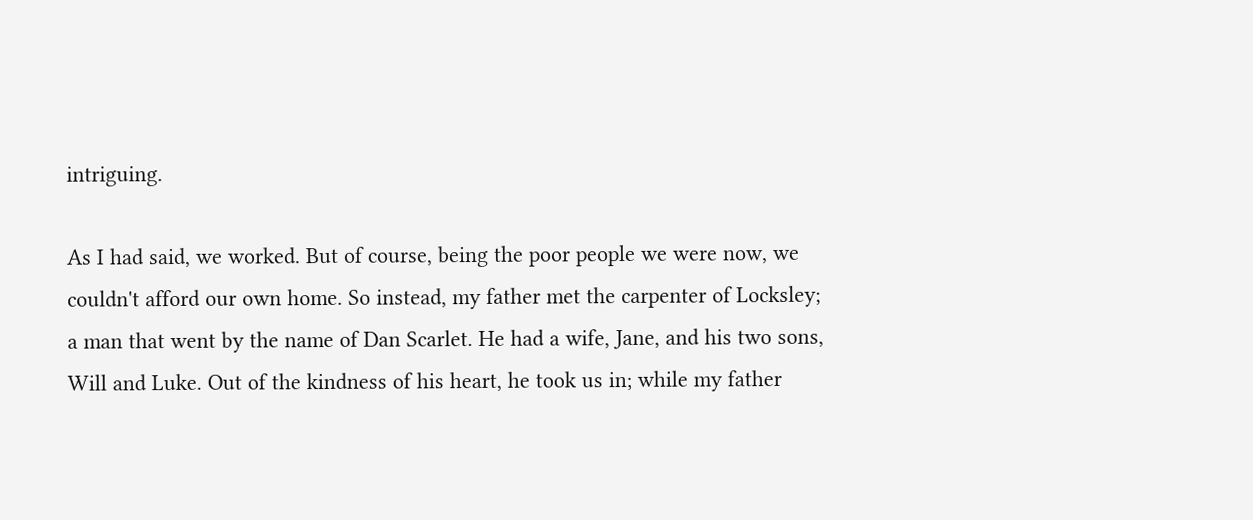intriguing.

As I had said, we worked. But of course, being the poor people we were now, we couldn't afford our own home. So instead, my father met the carpenter of Locksley; a man that went by the name of Dan Scarlet. He had a wife, Jane, and his two sons, Will and Luke. Out of the kindness of his heart, he took us in; while my father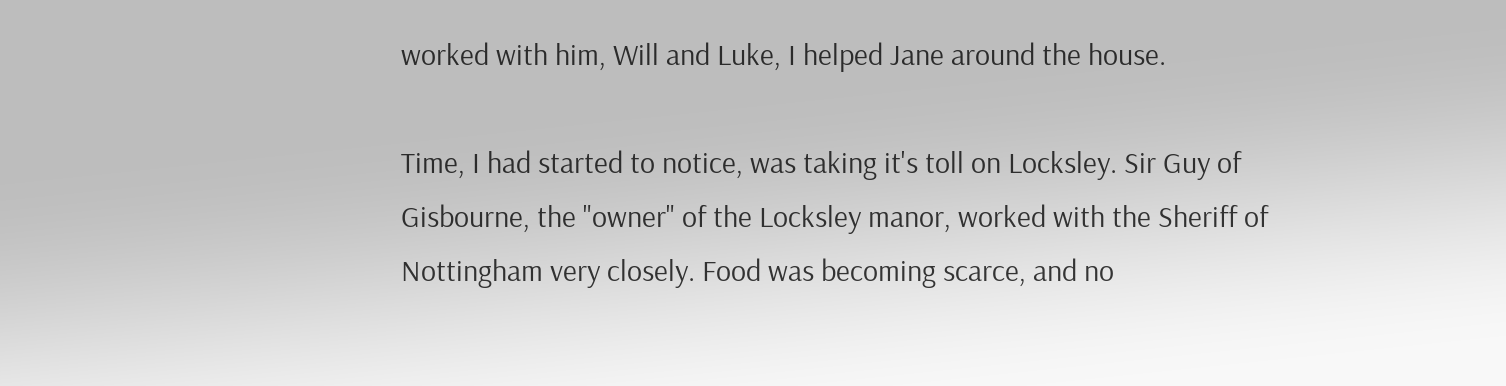worked with him, Will and Luke, I helped Jane around the house.

Time, I had started to notice, was taking it's toll on Locksley. Sir Guy of Gisbourne, the "owner" of the Locksley manor, worked with the Sheriff of Nottingham very closely. Food was becoming scarce, and no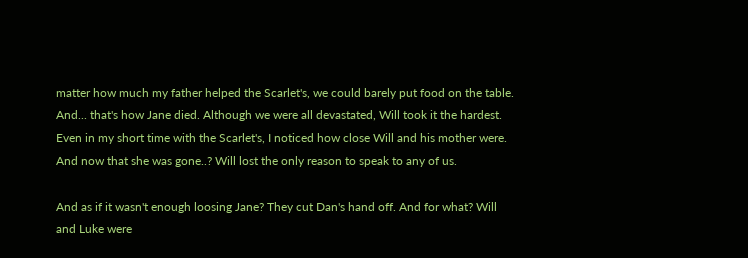matter how much my father helped the Scarlet's, we could barely put food on the table. And... that's how Jane died. Although we were all devastated, Will took it the hardest. Even in my short time with the Scarlet's, I noticed how close Will and his mother were. And now that she was gone..? Will lost the only reason to speak to any of us.

And as if it wasn't enough loosing Jane? They cut Dan's hand off. And for what? Will and Luke were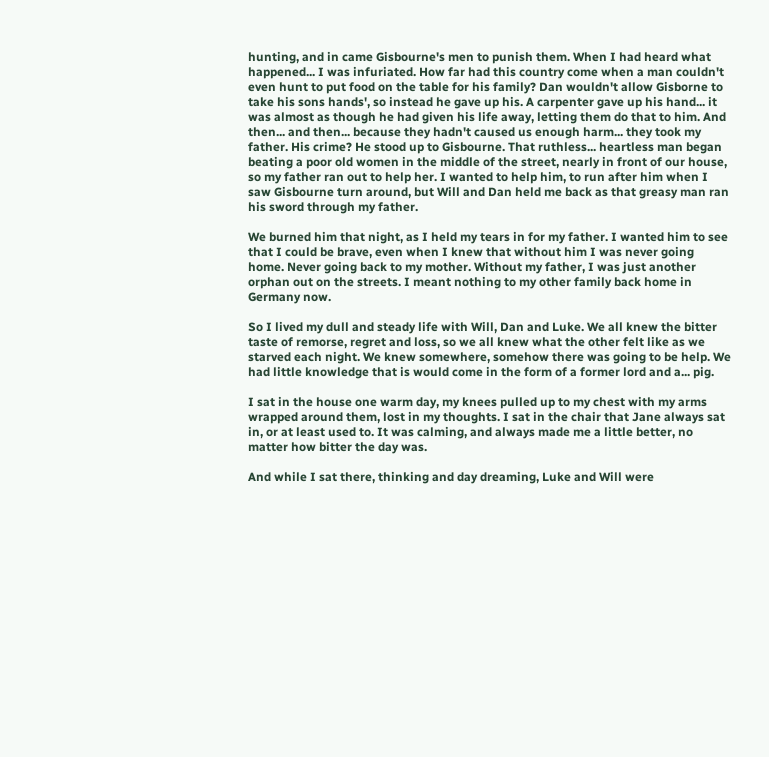hunting, and in came Gisbourne's men to punish them. When I had heard what happened... I was infuriated. How far had this country come when a man couldn't even hunt to put food on the table for his family? Dan wouldn't allow Gisborne to take his sons hands', so instead he gave up his. A carpenter gave up his hand... it was almost as though he had given his life away, letting them do that to him. And then... and then... because they hadn't caused us enough harm... they took my father. His crime? He stood up to Gisbourne. That ruthless... heartless man began beating a poor old women in the middle of the street, nearly in front of our house, so my father ran out to help her. I wanted to help him, to run after him when I saw Gisbourne turn around, but Will and Dan held me back as that greasy man ran his sword through my father.

We burned him that night, as I held my tears in for my father. I wanted him to see that I could be brave, even when I knew that without him I was never going home. Never going back to my mother. Without my father, I was just another orphan out on the streets. I meant nothing to my other family back home in Germany now.

So I lived my dull and steady life with Will, Dan and Luke. We all knew the bitter taste of remorse, regret and loss, so we all knew what the other felt like as we starved each night. We knew somewhere, somehow there was going to be help. We had little knowledge that is would come in the form of a former lord and a... pig.

I sat in the house one warm day, my knees pulled up to my chest with my arms wrapped around them, lost in my thoughts. I sat in the chair that Jane always sat in, or at least used to. It was calming, and always made me a little better, no matter how bitter the day was.

And while I sat there, thinking and day dreaming, Luke and Will were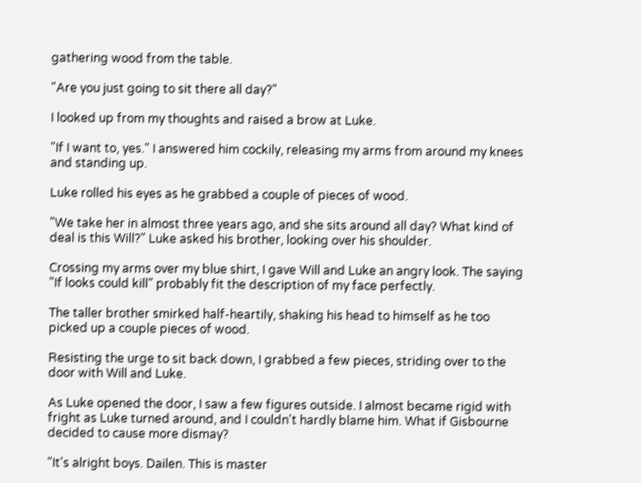gathering wood from the table.

"Are you just going to sit there all day?"

I looked up from my thoughts and raised a brow at Luke.

"If I want to, yes." I answered him cockily, releasing my arms from around my knees and standing up.

Luke rolled his eyes as he grabbed a couple of pieces of wood.

"We take her in almost three years ago, and she sits around all day? What kind of deal is this Will?" Luke asked his brother, looking over his shoulder.

Crossing my arms over my blue shirt, I gave Will and Luke an angry look. The saying "If looks could kill" probably fit the description of my face perfectly.

The taller brother smirked half-heartily, shaking his head to himself as he too picked up a couple pieces of wood.

Resisting the urge to sit back down, I grabbed a few pieces, striding over to the door with Will and Luke.

As Luke opened the door, I saw a few figures outside. I almost became rigid with fright as Luke turned around, and I couldn't hardly blame him. What if Gisbourne decided to cause more dismay?

"It's alright boys. Dailen. This is master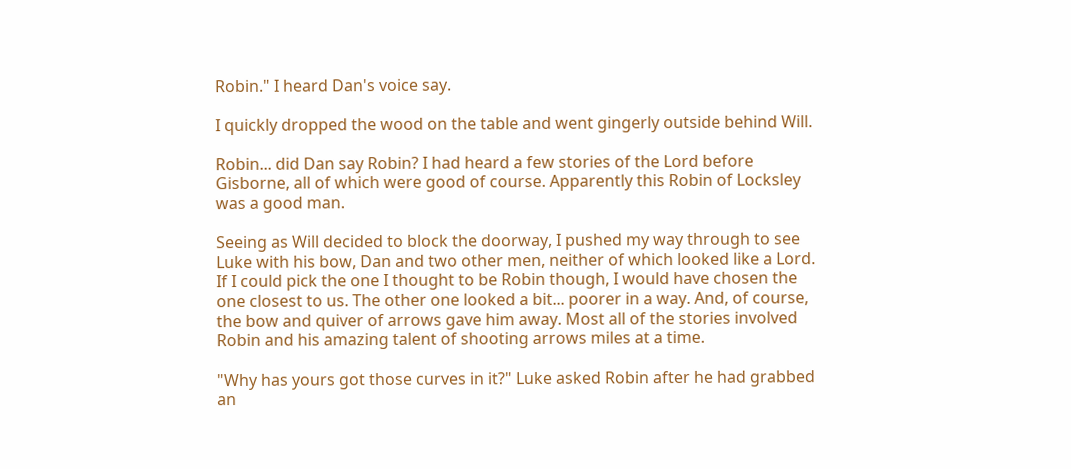Robin." I heard Dan's voice say.

I quickly dropped the wood on the table and went gingerly outside behind Will.

Robin... did Dan say Robin? I had heard a few stories of the Lord before Gisborne, all of which were good of course. Apparently this Robin of Locksley was a good man.

Seeing as Will decided to block the doorway, I pushed my way through to see Luke with his bow, Dan and two other men, neither of which looked like a Lord. If I could pick the one I thought to be Robin though, I would have chosen the one closest to us. The other one looked a bit... poorer in a way. And, of course, the bow and quiver of arrows gave him away. Most all of the stories involved Robin and his amazing talent of shooting arrows miles at a time.

"Why has yours got those curves in it?" Luke asked Robin after he had grabbed an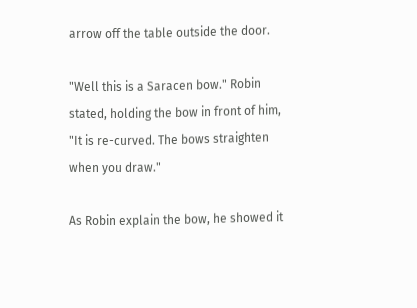arrow off the table outside the door.

"Well this is a Saracen bow." Robin stated, holding the bow in front of him, "It is re-curved. The bows straighten when you draw."

As Robin explain the bow, he showed it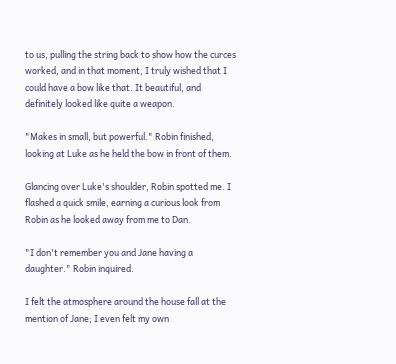to us, pulling the string back to show how the curces worked, and in that moment, I truly wished that I could have a bow like that. It beautiful, and definitely looked like quite a weapon.

"Makes in small, but powerful." Robin finished, looking at Luke as he held the bow in front of them.

Glancing over Luke's shoulder, Robin spotted me. I flashed a quick smile, earning a curious look from Robin as he looked away from me to Dan.

"I don't remember you and Jane having a daughter." Robin inquired.

I felt the atmosphere around the house fall at the mention of Jane; I even felt my own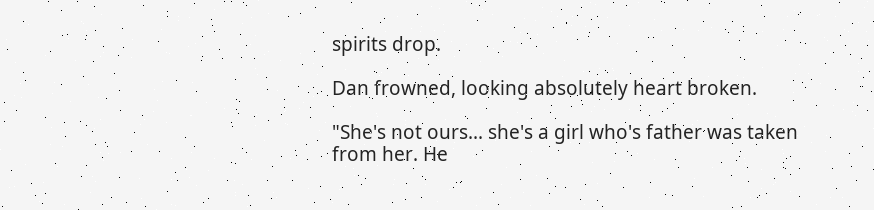spirits drop.

Dan frowned, looking absolutely heart broken.

"She's not ours... she's a girl who's father was taken from her. He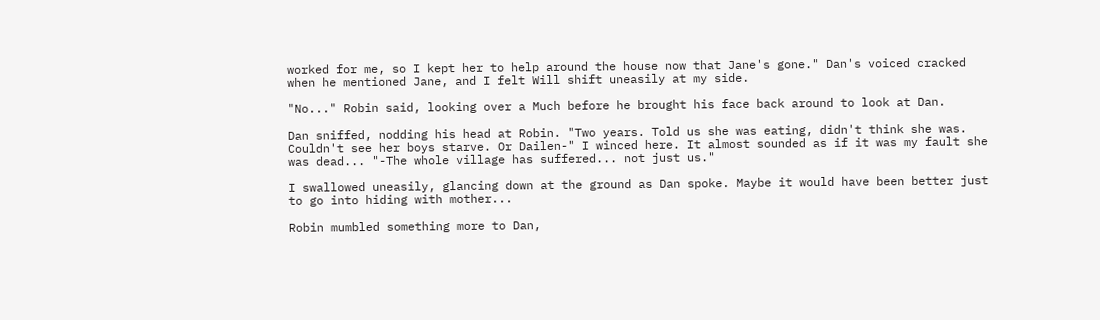worked for me, so I kept her to help around the house now that Jane's gone." Dan's voiced cracked when he mentioned Jane, and I felt Will shift uneasily at my side.

"No..." Robin said, looking over a Much before he brought his face back around to look at Dan.

Dan sniffed, nodding his head at Robin. "Two years. Told us she was eating, didn't think she was. Couldn't see her boys starve. Or Dailen-" I winced here. It almost sounded as if it was my fault she was dead... "-The whole village has suffered... not just us."

I swallowed uneasily, glancing down at the ground as Dan spoke. Maybe it would have been better just to go into hiding with mother...

Robin mumbled something more to Dan,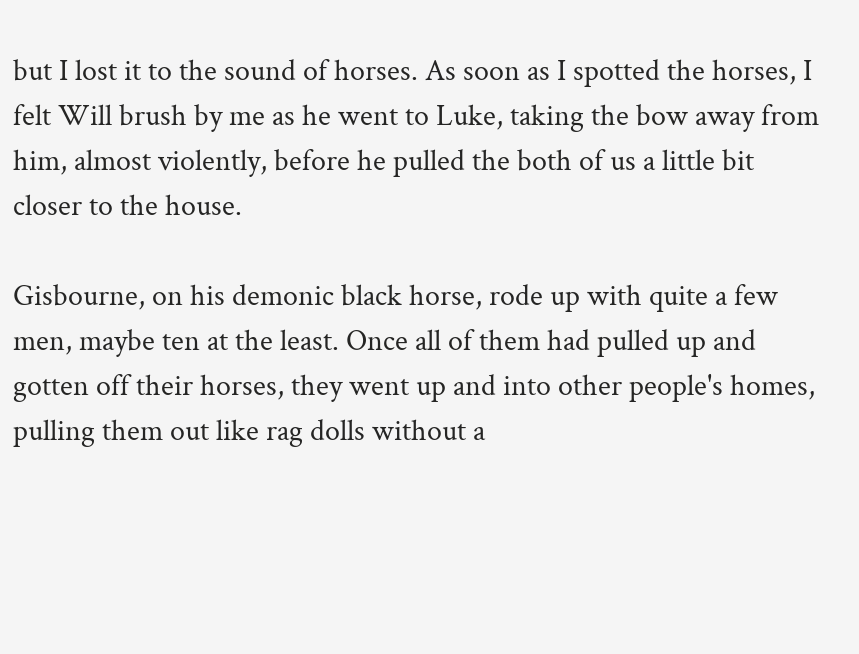but I lost it to the sound of horses. As soon as I spotted the horses, I felt Will brush by me as he went to Luke, taking the bow away from him, almost violently, before he pulled the both of us a little bit closer to the house.

Gisbourne, on his demonic black horse, rode up with quite a few men, maybe ten at the least. Once all of them had pulled up and gotten off their horses, they went up and into other people's homes, pulling them out like rag dolls without a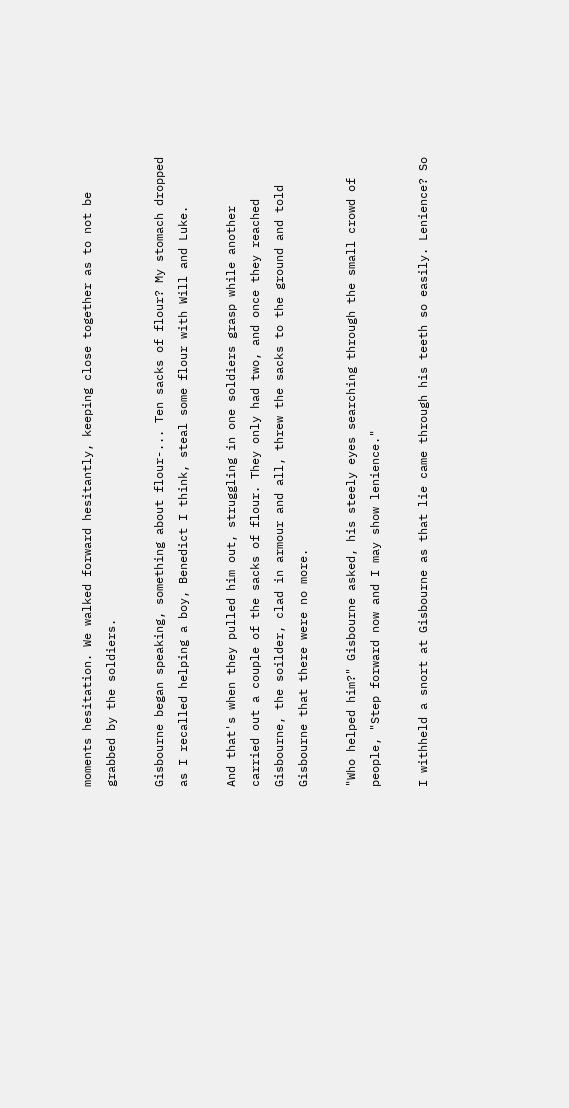moments hesitation. We walked forward hesitantly, keeping close together as to not be grabbed by the soldiers.

Gisbourne began speaking, something about flour-... Ten sacks of flour? My stomach dropped as I recalled helping a boy, Benedict I think, steal some flour with Will and Luke.

And that's when they pulled him out, struggling in one soldiers grasp while another carried out a couple of the sacks of flour. They only had two, and once they reached Gisbourne, the soilder, clad in armour and all, threw the sacks to the ground and told Gisbourne that there were no more.

"Who helped him?" Gisbourne asked, his steely eyes searching through the small crowd of people, "Step forward now and I may show lenience."

I withheld a snort at Gisbourne as that lie came through his teeth so easily. Lenience? So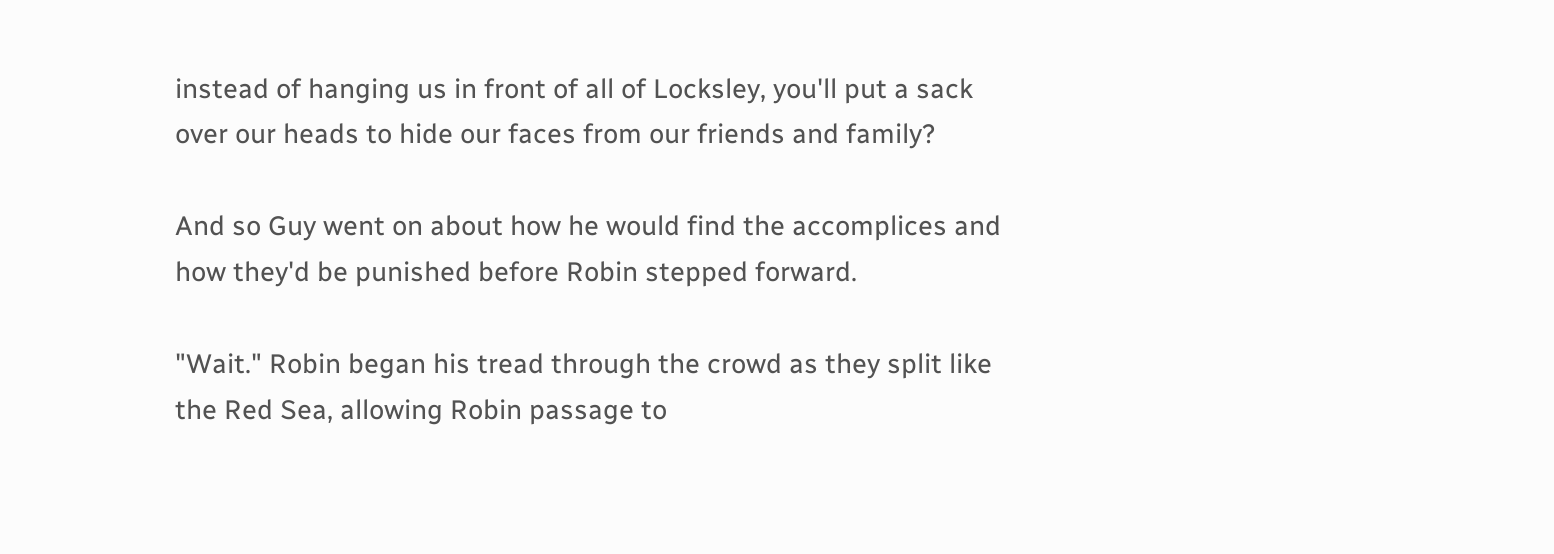instead of hanging us in front of all of Locksley, you'll put a sack over our heads to hide our faces from our friends and family?

And so Guy went on about how he would find the accomplices and how they'd be punished before Robin stepped forward.

"Wait." Robin began his tread through the crowd as they split like the Red Sea, allowing Robin passage to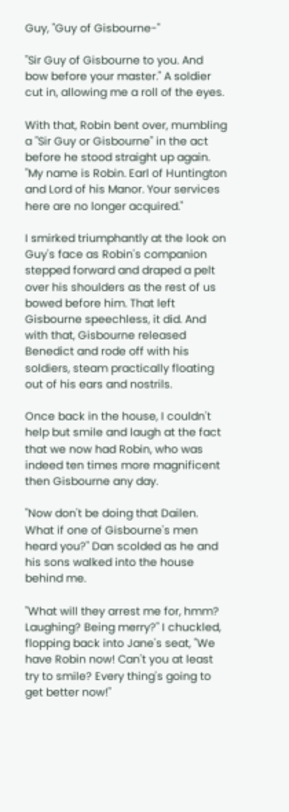Guy, "Guy of Gisbourne-"

"Sir Guy of Gisbourne to you. And bow before your master." A soldier cut in, allowing me a roll of the eyes.

With that, Robin bent over, mumbling a "Sir Guy or Gisbourne" in the act before he stood straight up again. "My name is Robin. Earl of Huntington and Lord of his Manor. Your services here are no longer acquired."

I smirked triumphantly at the look on Guy's face as Robin's companion stepped forward and draped a pelt over his shoulders as the rest of us bowed before him. That left Gisbourne speechless, it did. And with that, Gisbourne released Benedict and rode off with his soldiers, steam practically floating out of his ears and nostrils.

Once back in the house, I couldn't help but smile and laugh at the fact that we now had Robin, who was indeed ten times more magnificent then Gisbourne any day.

"Now don't be doing that Dailen. What if one of Gisbourne's men heard you?" Dan scolded as he and his sons walked into the house behind me.

"What will they arrest me for, hmm? Laughing? Being merry?" I chuckled, flopping back into Jane's seat, "We have Robin now! Can't you at least try to smile? Every thing's going to get better now!"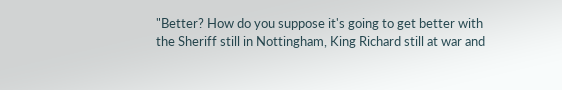"Better? How do you suppose it's going to get better with the Sheriff still in Nottingham, King Richard still at war and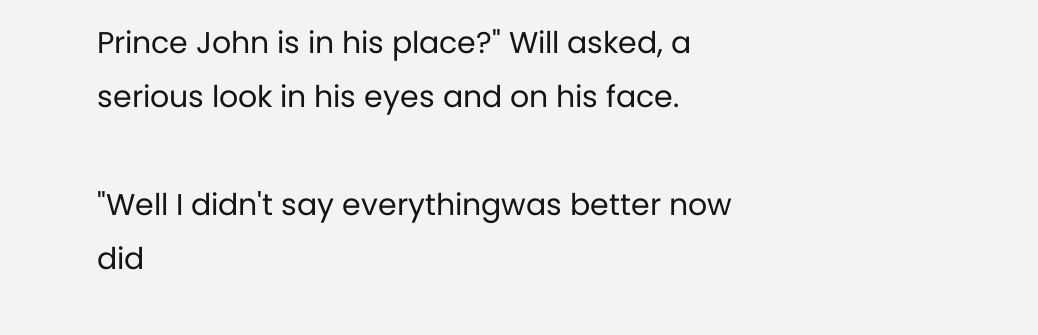Prince John is in his place?" Will asked, a serious look in his eyes and on his face.

"Well I didn't say everythingwas better now did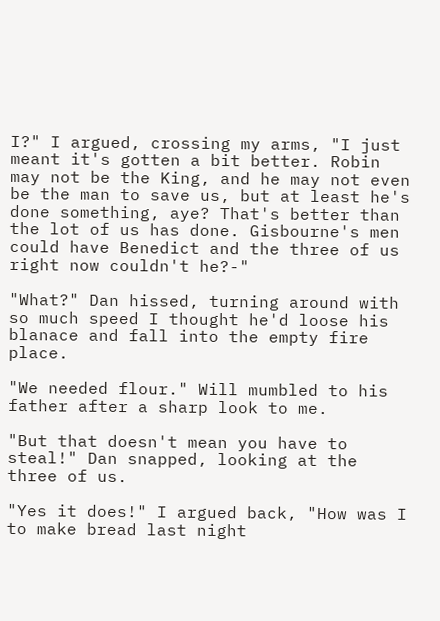I?" I argued, crossing my arms, "I just meant it's gotten a bit better. Robin may not be the King, and he may not even be the man to save us, but at least he's done something, aye? That's better than the lot of us has done. Gisbourne's men could have Benedict and the three of us right now couldn't he?-"

"What?" Dan hissed, turning around with so much speed I thought he'd loose his blanace and fall into the empty fire place.

"We needed flour." Will mumbled to his father after a sharp look to me.

"But that doesn't mean you have to steal!" Dan snapped, looking at the three of us.

"Yes it does!" I argued back, "How was I to make bread last night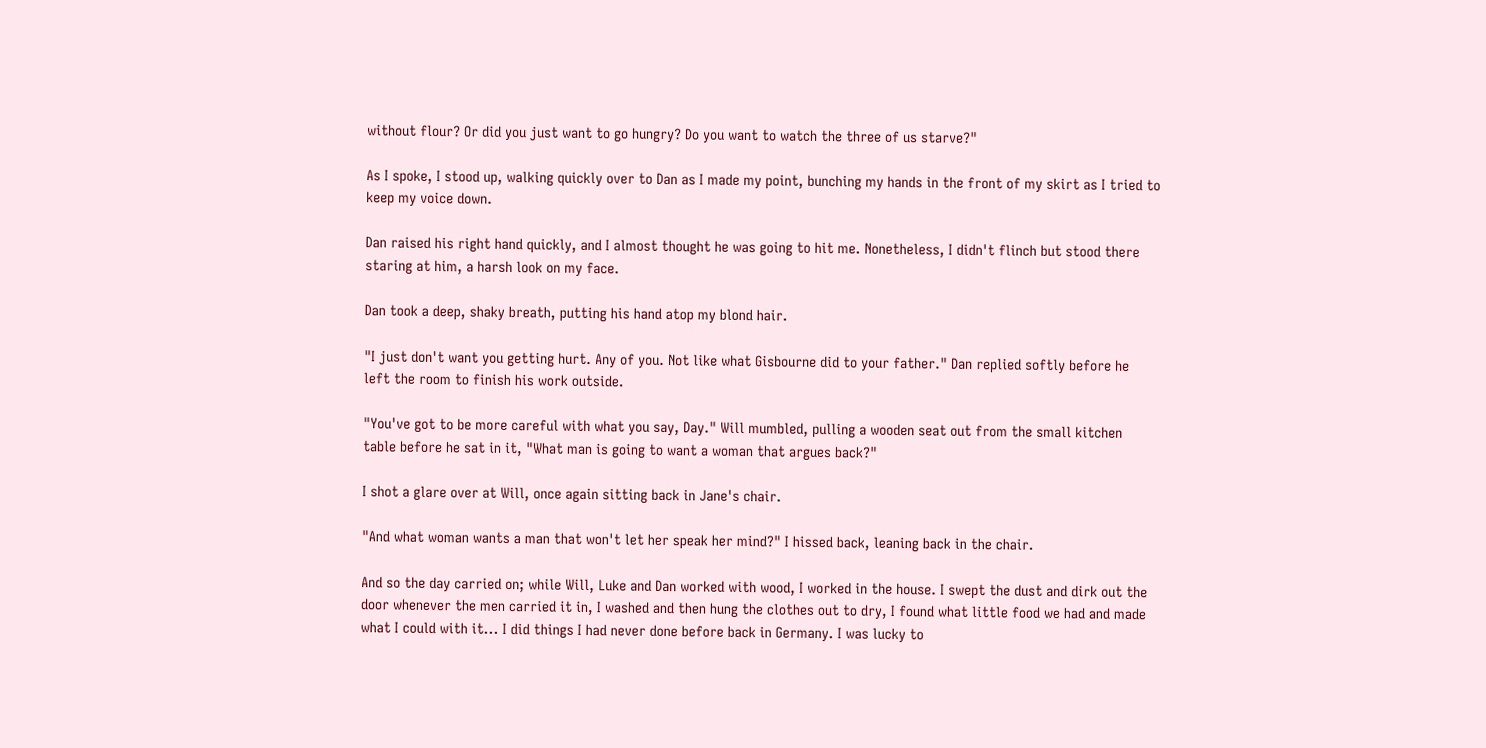without flour? Or did you just want to go hungry? Do you want to watch the three of us starve?"

As I spoke, I stood up, walking quickly over to Dan as I made my point, bunching my hands in the front of my skirt as I tried to keep my voice down.

Dan raised his right hand quickly, and I almost thought he was going to hit me. Nonetheless, I didn't flinch but stood there staring at him, a harsh look on my face.

Dan took a deep, shaky breath, putting his hand atop my blond hair.

"I just don't want you getting hurt. Any of you. Not like what Gisbourne did to your father." Dan replied softly before he left the room to finish his work outside.

"You've got to be more careful with what you say, Day." Will mumbled, pulling a wooden seat out from the small kitchen table before he sat in it, "What man is going to want a woman that argues back?"

I shot a glare over at Will, once again sitting back in Jane's chair.

"And what woman wants a man that won't let her speak her mind?" I hissed back, leaning back in the chair.

And so the day carried on; while Will, Luke and Dan worked with wood, I worked in the house. I swept the dust and dirk out the door whenever the men carried it in, I washed and then hung the clothes out to dry, I found what little food we had and made what I could with it... I did things I had never done before back in Germany. I was lucky to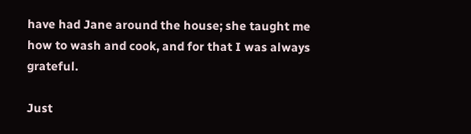have had Jane around the house; she taught me how to wash and cook, and for that I was always grateful.

Just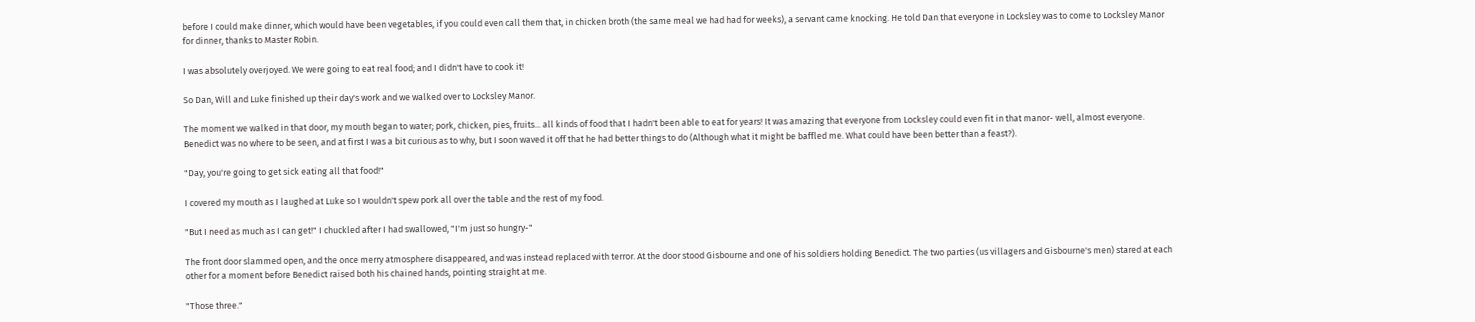before I could make dinner, which would have been vegetables, if you could even call them that, in chicken broth (the same meal we had had for weeks), a servant came knocking. He told Dan that everyone in Locksley was to come to Locksley Manor for dinner, thanks to Master Robin.

I was absolutely overjoyed. We were going to eat real food; and I didn't have to cook it!

So Dan, Will and Luke finished up their day's work and we walked over to Locksley Manor.

The moment we walked in that door, my mouth began to water; pork, chicken, pies, fruits... all kinds of food that I hadn't been able to eat for years! It was amazing that everyone from Locksley could even fit in that manor- well, almost everyone. Benedict was no where to be seen, and at first I was a bit curious as to why, but I soon waved it off that he had better things to do (Although what it might be baffled me. What could have been better than a feast?).

"Day, you're going to get sick eating all that food!"

I covered my mouth as I laughed at Luke so I wouldn't spew pork all over the table and the rest of my food.

"But I need as much as I can get!" I chuckled after I had swallowed, "I'm just so hungry-"

The front door slammed open, and the once merry atmosphere disappeared, and was instead replaced with terror. At the door stood Gisbourne and one of his soldiers holding Benedict. The two parties (us villagers and Gisbourne's men) stared at each other for a moment before Benedict raised both his chained hands, pointing straight at me.

"Those three."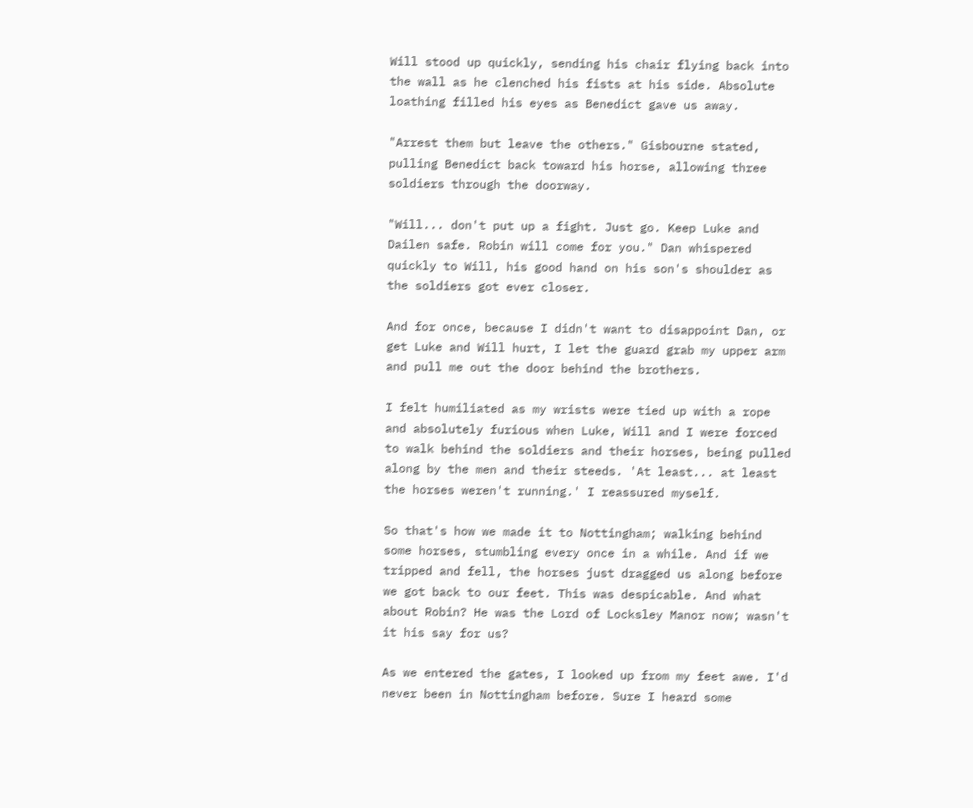Will stood up quickly, sending his chair flying back into the wall as he clenched his fists at his side. Absolute loathing filled his eyes as Benedict gave us away.

"Arrest them but leave the others." Gisbourne stated, pulling Benedict back toward his horse, allowing three soldiers through the doorway.

"Will... don't put up a fight. Just go. Keep Luke and Dailen safe. Robin will come for you." Dan whispered quickly to Will, his good hand on his son's shoulder as the soldiers got ever closer.

And for once, because I didn't want to disappoint Dan, or get Luke and Will hurt, I let the guard grab my upper arm and pull me out the door behind the brothers.

I felt humiliated as my wrists were tied up with a rope and absolutely furious when Luke, Will and I were forced to walk behind the soldiers and their horses, being pulled along by the men and their steeds. 'At least... at least the horses weren't running.' I reassured myself.

So that's how we made it to Nottingham; walking behind some horses, stumbling every once in a while. And if we tripped and fell, the horses just dragged us along before we got back to our feet. This was despicable. And what about Robin? He was the Lord of Locksley Manor now; wasn't it his say for us?

As we entered the gates, I looked up from my feet awe. I'd never been in Nottingham before. Sure I heard some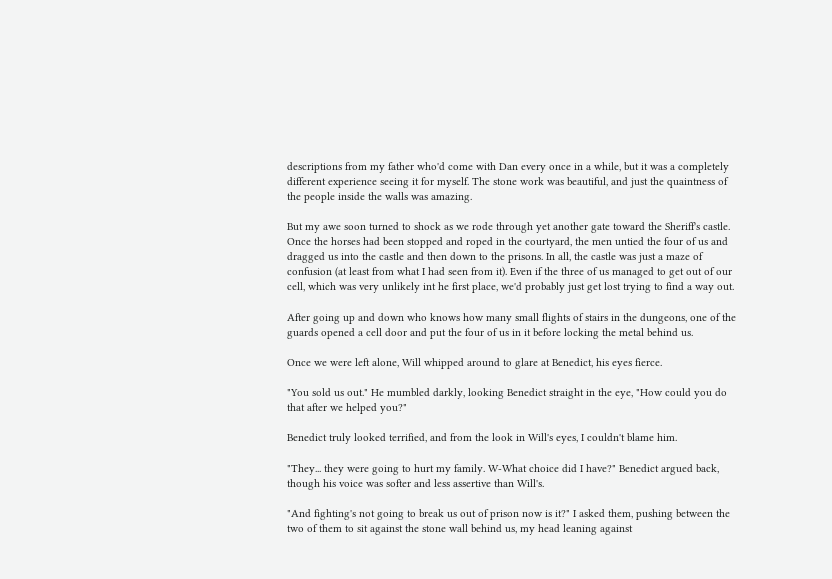descriptions from my father who'd come with Dan every once in a while, but it was a completely different experience seeing it for myself. The stone work was beautiful, and just the quaintness of the people inside the walls was amazing.

But my awe soon turned to shock as we rode through yet another gate toward the Sheriff's castle. Once the horses had been stopped and roped in the courtyard, the men untied the four of us and dragged us into the castle and then down to the prisons. In all, the castle was just a maze of confusion (at least from what I had seen from it). Even if the three of us managed to get out of our cell, which was very unlikely int he first place, we'd probably just get lost trying to find a way out.

After going up and down who knows how many small flights of stairs in the dungeons, one of the guards opened a cell door and put the four of us in it before locking the metal behind us.

Once we were left alone, Will whipped around to glare at Benedict, his eyes fierce.

"You sold us out." He mumbled darkly, looking Benedict straight in the eye, "How could you do that after we helped you?"

Benedict truly looked terrified, and from the look in Will's eyes, I couldn't blame him.

"They... they were going to hurt my family. W-What choice did I have?" Benedict argued back, though his voice was softer and less assertive than Will's.

"And fighting's not going to break us out of prison now is it?" I asked them, pushing between the two of them to sit against the stone wall behind us, my head leaning against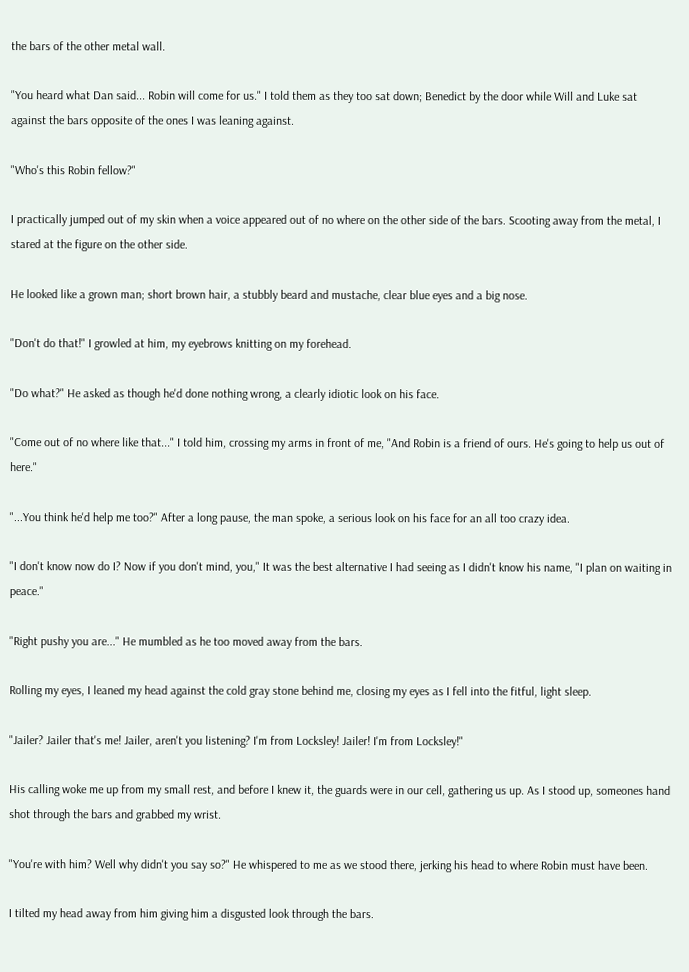the bars of the other metal wall.

"You heard what Dan said... Robin will come for us." I told them as they too sat down; Benedict by the door while Will and Luke sat against the bars opposite of the ones I was leaning against.

"Who's this Robin fellow?"

I practically jumped out of my skin when a voice appeared out of no where on the other side of the bars. Scooting away from the metal, I stared at the figure on the other side.

He looked like a grown man; short brown hair, a stubbly beard and mustache, clear blue eyes and a big nose.

"Don't do that!" I growled at him, my eyebrows knitting on my forehead.

"Do what?" He asked as though he'd done nothing wrong, a clearly idiotic look on his face.

"Come out of no where like that..." I told him, crossing my arms in front of me, "And Robin is a friend of ours. He's going to help us out of here."

"...You think he'd help me too?" After a long pause, the man spoke, a serious look on his face for an all too crazy idea.

"I don't know now do I? Now if you don't mind, you," It was the best alternative I had seeing as I didn't know his name, "I plan on waiting in peace."

"Right pushy you are..." He mumbled as he too moved away from the bars.

Rolling my eyes, I leaned my head against the cold gray stone behind me, closing my eyes as I fell into the fitful, light sleep.

"Jailer? Jailer that's me! Jailer, aren't you listening? I'm from Locksley! Jailer! I'm from Locksley!"

His calling woke me up from my small rest, and before I knew it, the guards were in our cell, gathering us up. As I stood up, someones hand shot through the bars and grabbed my wrist.

"You're with him? Well why didn't you say so?" He whispered to me as we stood there, jerking his head to where Robin must have been.

I tilted my head away from him giving him a disgusted look through the bars.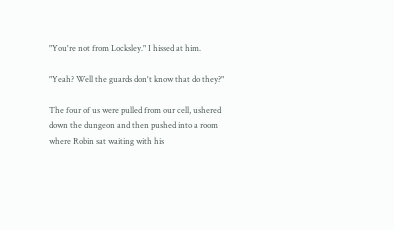"You're not from Locksley." I hissed at him.

"Yeah? Well the guards don't know that do they?"

The four of us were pulled from our cell, ushered down the dungeon and then pushed into a room where Robin sat waiting with his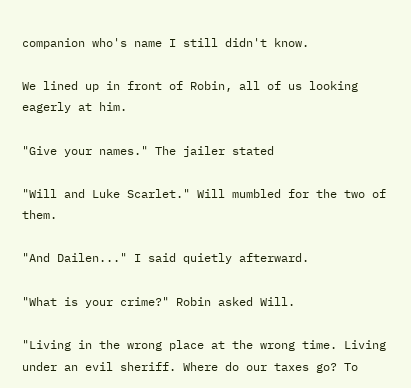companion who's name I still didn't know.

We lined up in front of Robin, all of us looking eagerly at him.

"Give your names." The jailer stated

"Will and Luke Scarlet." Will mumbled for the two of them.

"And Dailen..." I said quietly afterward.

"What is your crime?" Robin asked Will.

"Living in the wrong place at the wrong time. Living under an evil sheriff. Where do our taxes go? To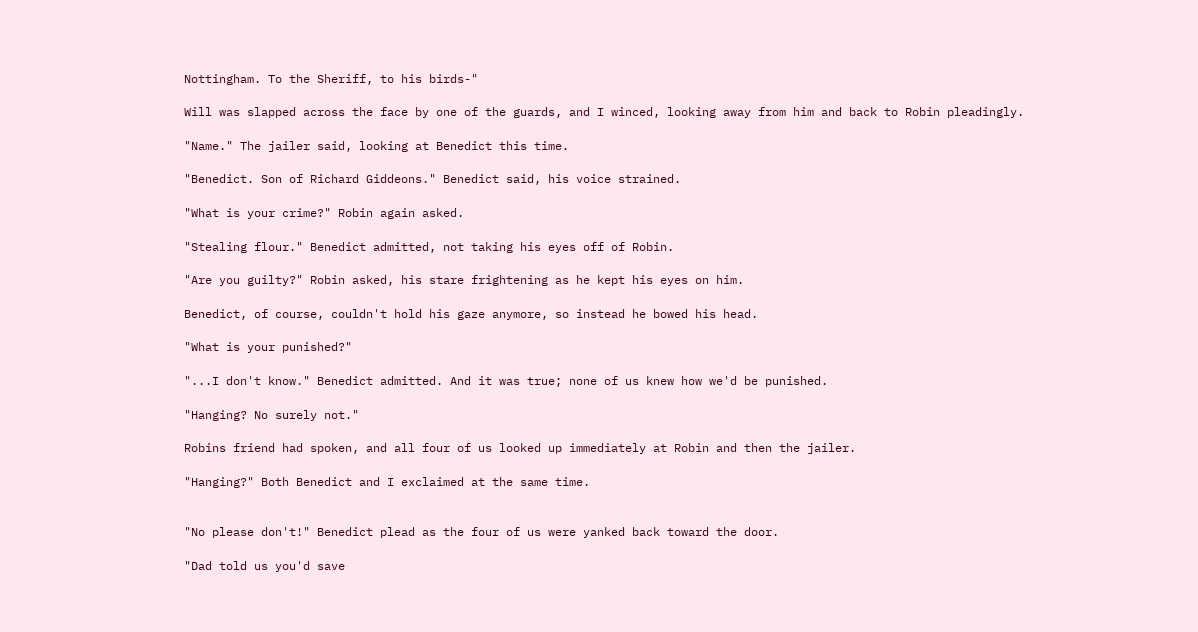Nottingham. To the Sheriff, to his birds-"

Will was slapped across the face by one of the guards, and I winced, looking away from him and back to Robin pleadingly.

"Name." The jailer said, looking at Benedict this time.

"Benedict. Son of Richard Giddeons." Benedict said, his voice strained.

"What is your crime?" Robin again asked.

"Stealing flour." Benedict admitted, not taking his eyes off of Robin.

"Are you guilty?" Robin asked, his stare frightening as he kept his eyes on him.

Benedict, of course, couldn't hold his gaze anymore, so instead he bowed his head.

"What is your punished?"

"...I don't know." Benedict admitted. And it was true; none of us knew how we'd be punished.

"Hanging? No surely not."

Robins friend had spoken, and all four of us looked up immediately at Robin and then the jailer.

"Hanging?" Both Benedict and I exclaimed at the same time.


"No please don't!" Benedict plead as the four of us were yanked back toward the door.

"Dad told us you'd save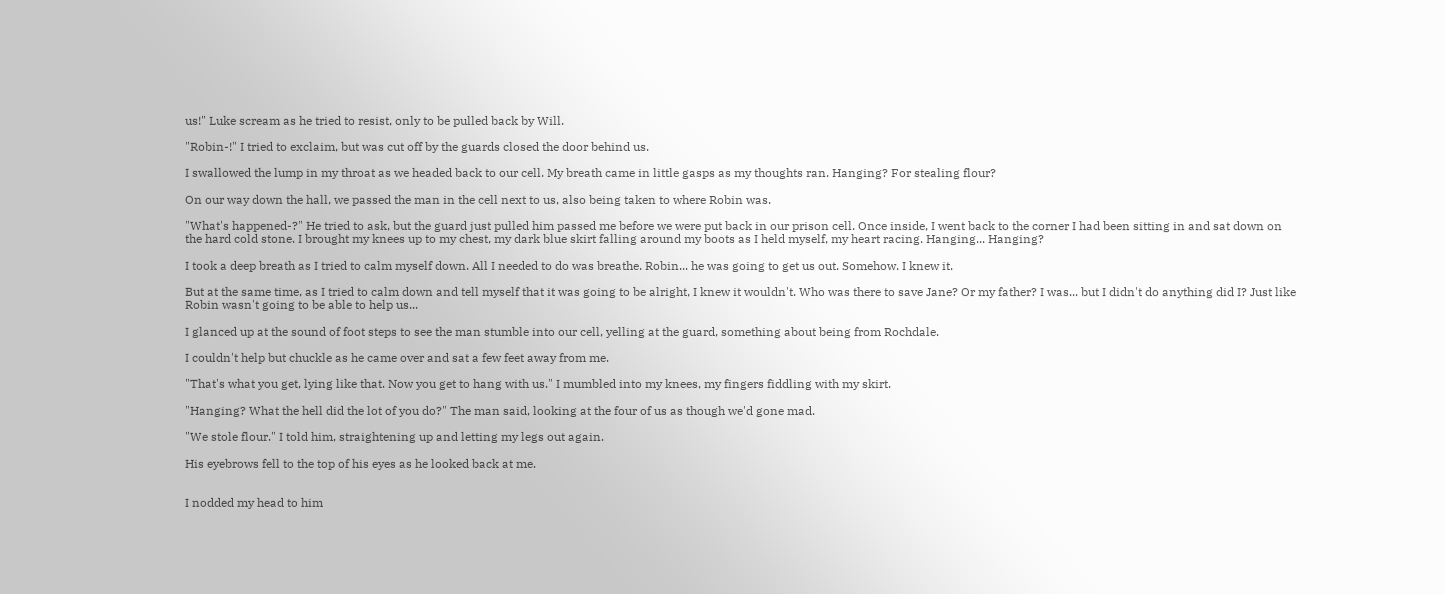us!" Luke scream as he tried to resist, only to be pulled back by Will.

"Robin-!" I tried to exclaim, but was cut off by the guards closed the door behind us.

I swallowed the lump in my throat as we headed back to our cell. My breath came in little gasps as my thoughts ran. Hanging? For stealing flour?

On our way down the hall, we passed the man in the cell next to us, also being taken to where Robin was.

"What's happened-?" He tried to ask, but the guard just pulled him passed me before we were put back in our prison cell. Once inside, I went back to the corner I had been sitting in and sat down on the hard cold stone. I brought my knees up to my chest, my dark blue skirt falling around my boots as I held myself, my heart racing. Hanging... Hanging?

I took a deep breath as I tried to calm myself down. All I needed to do was breathe. Robin... he was going to get us out. Somehow. I knew it.

But at the same time, as I tried to calm down and tell myself that it was going to be alright, I knew it wouldn't. Who was there to save Jane? Or my father? I was... but I didn't do anything did I? Just like Robin wasn't going to be able to help us...

I glanced up at the sound of foot steps to see the man stumble into our cell, yelling at the guard, something about being from Rochdale.

I couldn't help but chuckle as he came over and sat a few feet away from me.

"That's what you get, lying like that. Now you get to hang with us." I mumbled into my knees, my fingers fiddling with my skirt.

"Hanging? What the hell did the lot of you do?" The man said, looking at the four of us as though we'd gone mad.

"We stole flour." I told him, straightening up and letting my legs out again.

His eyebrows fell to the top of his eyes as he looked back at me.


I nodded my head to him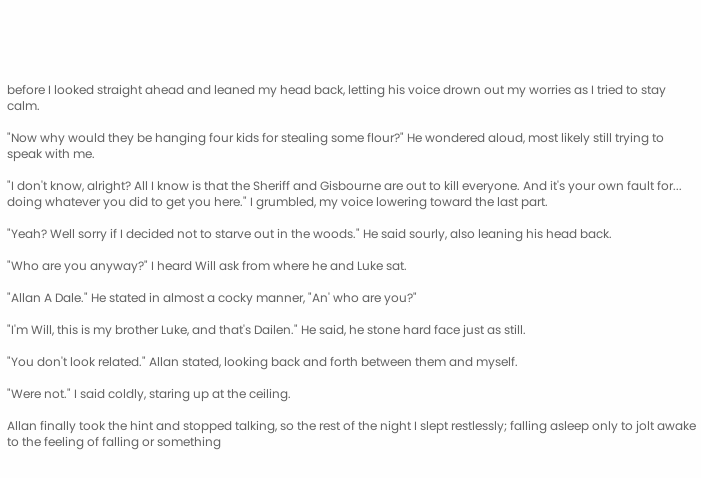before I looked straight ahead and leaned my head back, letting his voice drown out my worries as I tried to stay calm.

"Now why would they be hanging four kids for stealing some flour?" He wondered aloud, most likely still trying to speak with me.

"I don't know, alright? All I know is that the Sheriff and Gisbourne are out to kill everyone. And it's your own fault for... doing whatever you did to get you here." I grumbled, my voice lowering toward the last part.

"Yeah? Well sorry if I decided not to starve out in the woods." He said sourly, also leaning his head back.

"Who are you anyway?" I heard Will ask from where he and Luke sat.

"Allan A Dale." He stated in almost a cocky manner, "An' who are you?"

"I'm Will, this is my brother Luke, and that's Dailen." He said, he stone hard face just as still.

"You don't look related." Allan stated, looking back and forth between them and myself.

"Were not." I said coldly, staring up at the ceiling.

Allan finally took the hint and stopped talking, so the rest of the night I slept restlessly; falling asleep only to jolt awake to the feeling of falling or something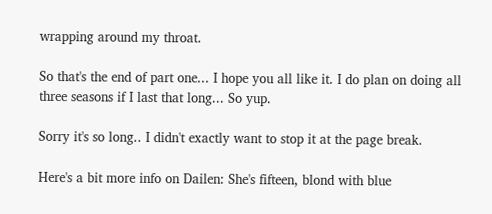wrapping around my throat.

So that's the end of part one... I hope you all like it. I do plan on doing all three seasons if I last that long... So yup.

Sorry it's so long.. I didn't exactly want to stop it at the page break.

Here's a bit more info on Dailen: She's fifteen, blond with blue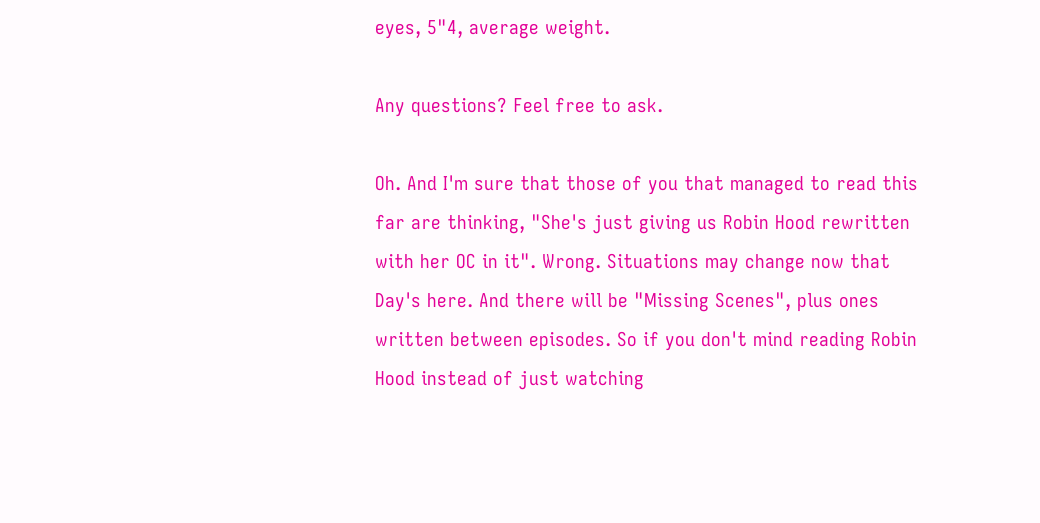eyes, 5"4, average weight.

Any questions? Feel free to ask.

Oh. And I'm sure that those of you that managed to read this far are thinking, "She's just giving us Robin Hood rewritten with her OC in it". Wrong. Situations may change now that Day's here. And there will be "Missing Scenes", plus ones written between episodes. So if you don't mind reading Robin Hood instead of just watching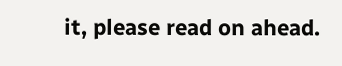it, please read on ahead.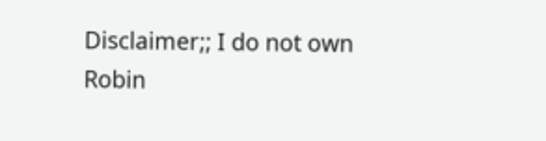Disclaimer;; I do not own Robin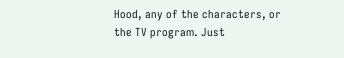Hood, any of the characters, or the TV program. Just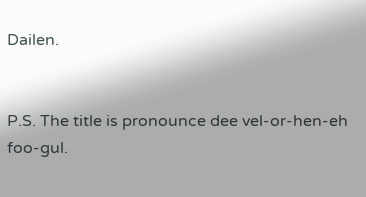Dailen.


P.S. The title is pronounce dee vel-or-hen-eh foo-gul.